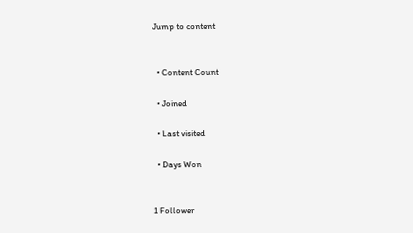Jump to content


  • Content Count

  • Joined

  • Last visited

  • Days Won


1 Follower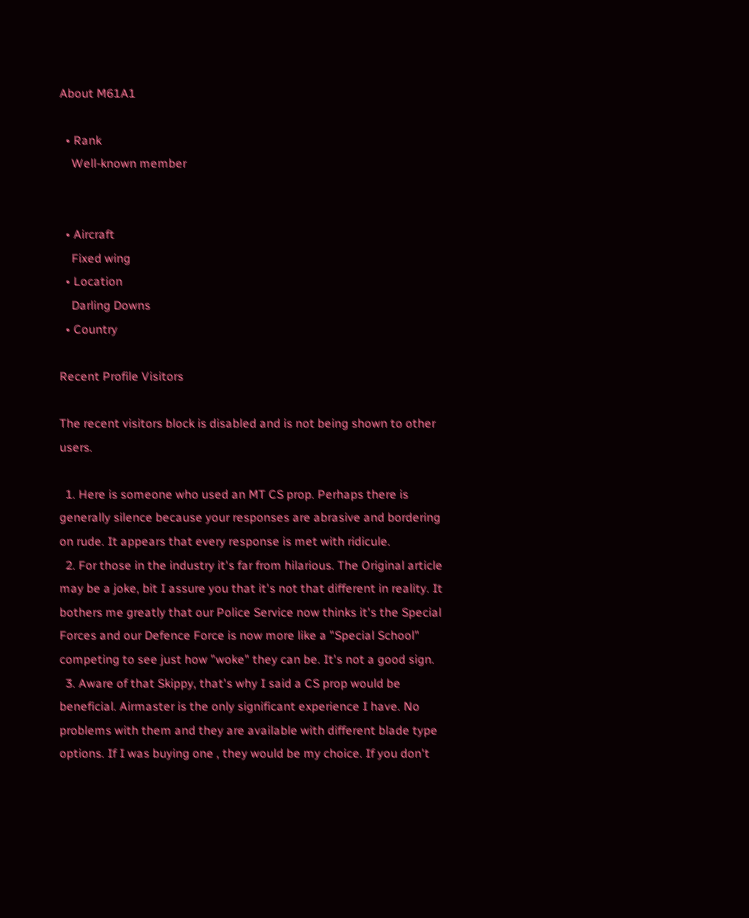About M61A1

  • Rank
    Well-known member


  • Aircraft
    Fixed wing
  • Location
    Darling Downs
  • Country

Recent Profile Visitors

The recent visitors block is disabled and is not being shown to other users.

  1. Here is someone who used an MT CS prop. Perhaps there is generally silence because your responses are abrasive and bordering on rude. It appears that every response is met with ridicule.
  2. For those in the industry it's far from hilarious. The Original article may be a joke, bit I assure you that it's not that different in reality. It bothers me greatly that our Police Service now thinks it's the Special Forces and our Defence Force is now more like a "Special School" competing to see just how "woke" they can be. It's not a good sign.
  3. Aware of that Skippy, that's why I said a CS prop would be beneficial. Airmaster is the only significant experience I have. No problems with them and they are available with different blade type options. If I was buying one , they would be my choice. If you don't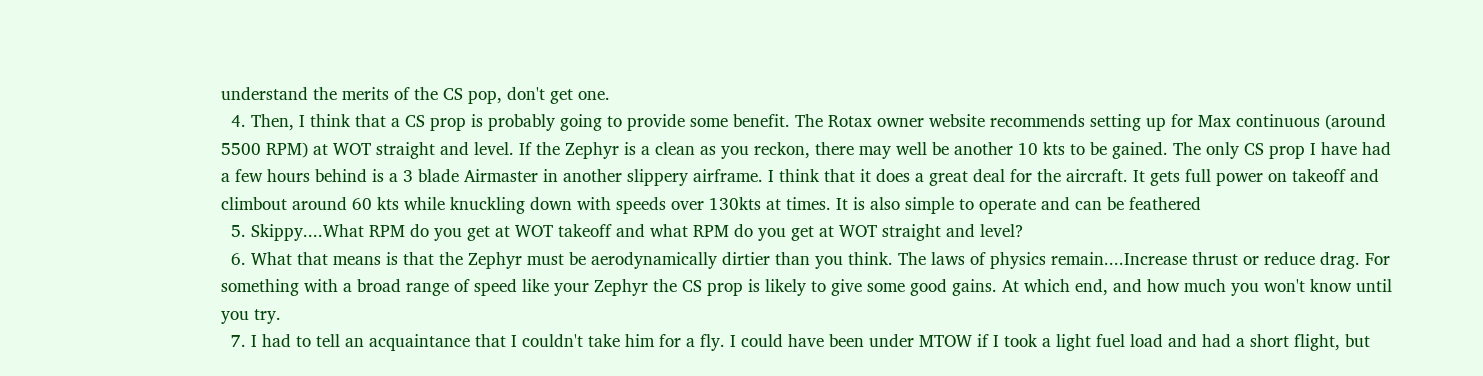understand the merits of the CS pop, don't get one.
  4. Then, I think that a CS prop is probably going to provide some benefit. The Rotax owner website recommends setting up for Max continuous (around 5500 RPM) at WOT straight and level. If the Zephyr is a clean as you reckon, there may well be another 10 kts to be gained. The only CS prop I have had a few hours behind is a 3 blade Airmaster in another slippery airframe. I think that it does a great deal for the aircraft. It gets full power on takeoff and climbout around 60 kts while knuckling down with speeds over 130kts at times. It is also simple to operate and can be feathered
  5. Skippy....What RPM do you get at WOT takeoff and what RPM do you get at WOT straight and level?
  6. What that means is that the Zephyr must be aerodynamically dirtier than you think. The laws of physics remain....Increase thrust or reduce drag. For something with a broad range of speed like your Zephyr the CS prop is likely to give some good gains. At which end, and how much you won't know until you try.
  7. I had to tell an acquaintance that I couldn't take him for a fly. I could have been under MTOW if I took a light fuel load and had a short flight, but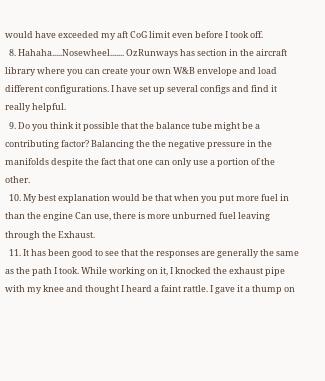would have exceeded my aft CoG limit even before I took off.
  8. Hahaha.....Nosewheel....... OzRunways has section in the aircraft library where you can create your own W&B envelope and load different configurations. I have set up several configs and find it really helpful.
  9. Do you think it possible that the balance tube might be a contributing factor? Balancing the the negative pressure in the manifolds despite the fact that one can only use a portion of the other.
  10. My best explanation would be that when you put more fuel in than the engine Can use, there is more unburned fuel leaving through the Exhaust.
  11. It has been good to see that the responses are generally the same as the path I took. While working on it, I knocked the exhaust pipe with my knee and thought I heard a faint rattle. I gave it a thump on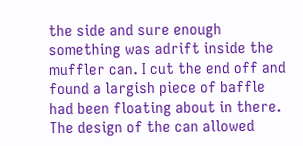the side and sure enough something was adrift inside the muffler can. I cut the end off and found a largish piece of baffle had been floating about in there. The design of the can allowed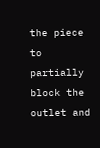the piece to partially block the outlet and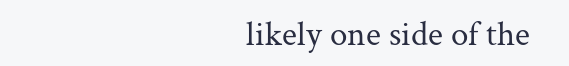likely one side of the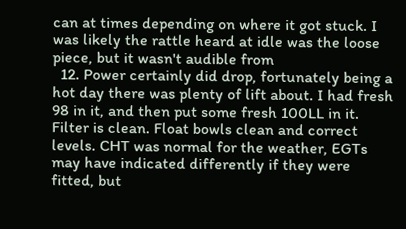can at times depending on where it got stuck. I was likely the rattle heard at idle was the loose piece, but it wasn't audible from
  12. Power certainly did drop, fortunately being a hot day there was plenty of lift about. I had fresh 98 in it, and then put some fresh 100LL in it. Filter is clean. Float bowls clean and correct levels. CHT was normal for the weather, EGTs may have indicated differently if they were fitted, but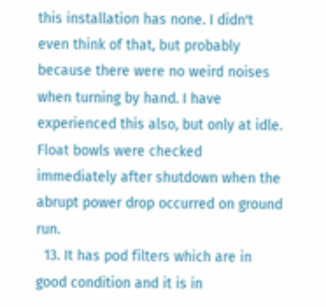this installation has none. I didn't even think of that, but probably because there were no weird noises when turning by hand. I have experienced this also, but only at idle. Float bowls were checked immediately after shutdown when the abrupt power drop occurred on ground run.
  13. It has pod filters which are in good condition and it is in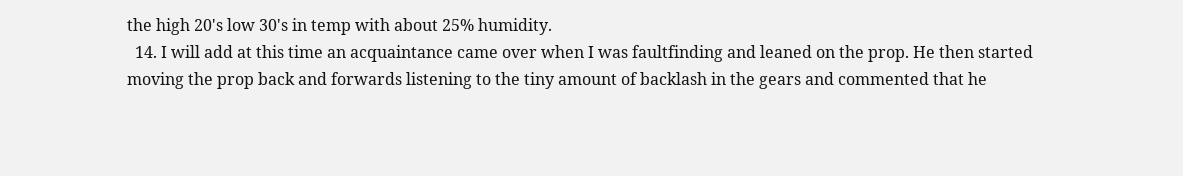the high 20's low 30's in temp with about 25% humidity.
  14. I will add at this time an acquaintance came over when I was faultfinding and leaned on the prop. He then started moving the prop back and forwards listening to the tiny amount of backlash in the gears and commented that he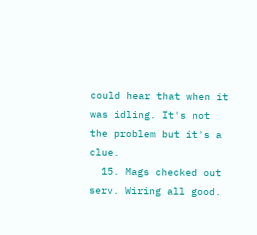could hear that when it was idling. It's not the problem but it's a clue.
  15. Mags checked out serv. Wiring all good.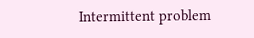Intermittent problem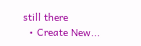still there
  • Create New...